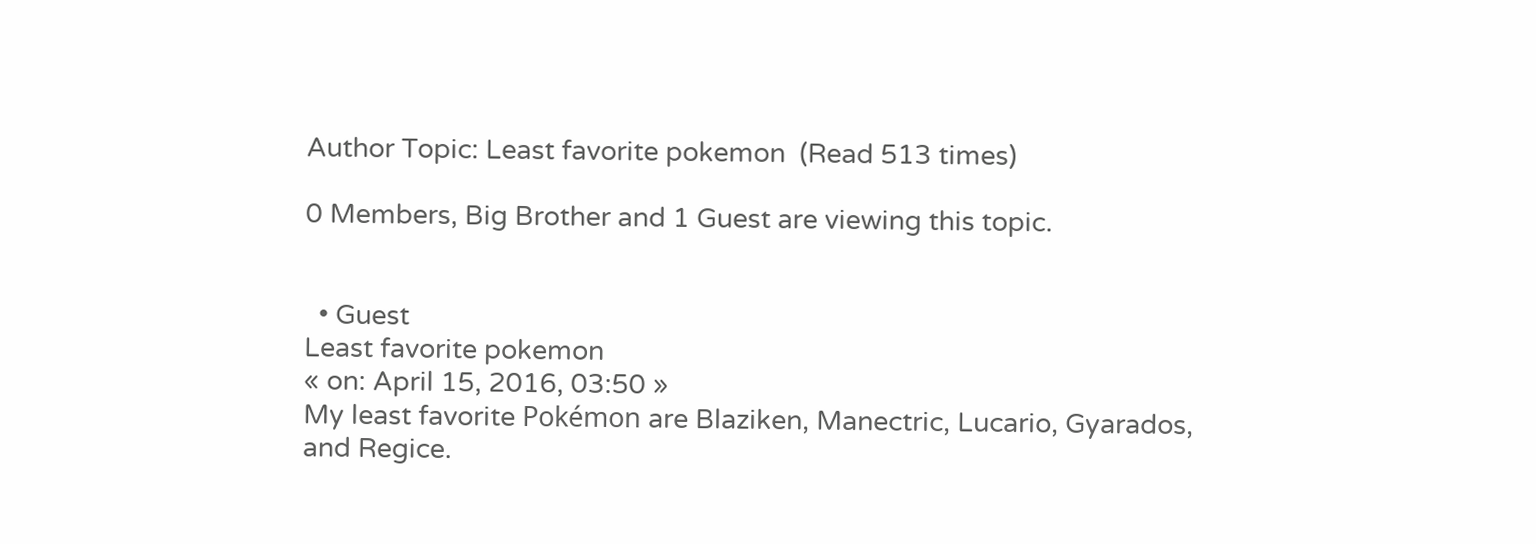Author Topic: Least favorite pokemon  (Read 513 times)

0 Members, Big Brother and 1 Guest are viewing this topic.


  • Guest
Least favorite pokemon
« on: April 15, 2016, 03:50 »
My least favorite Pokémon are Blaziken, Manectric, Lucario, Gyarados, and Regice.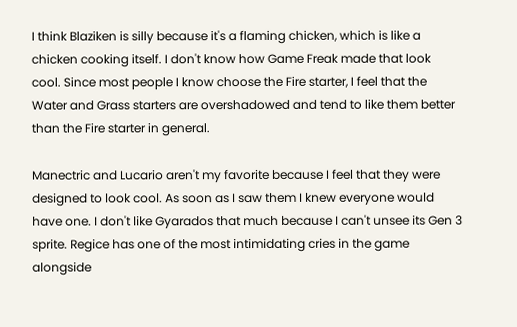I think Blaziken is silly because it's a flaming chicken, which is like a chicken cooking itself. I don't know how Game Freak made that look cool. Since most people I know choose the Fire starter, I feel that the Water and Grass starters are overshadowed and tend to like them better than the Fire starter in general.

Manectric and Lucario aren't my favorite because I feel that they were designed to look cool. As soon as I saw them I knew everyone would have one. I don't like Gyarados that much because I can't unsee its Gen 3 sprite. Regice has one of the most intimidating cries in the game alongside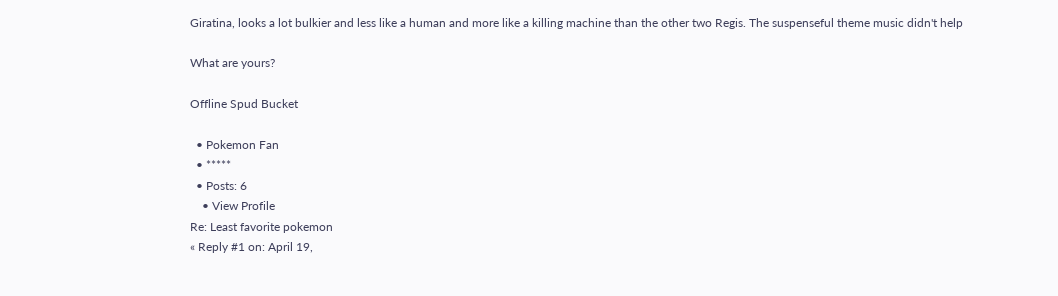Giratina, looks a lot bulkier and less like a human and more like a killing machine than the other two Regis. The suspenseful theme music didn't help

What are yours?

Offline Spud Bucket

  • Pokemon Fan
  • *****
  • Posts: 6
    • View Profile
Re: Least favorite pokemon
« Reply #1 on: April 19,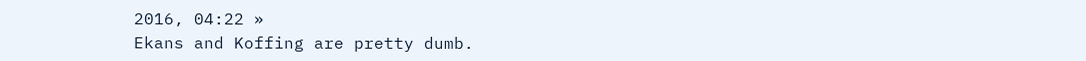2016, 04:22 »
Ekans and Koffing are pretty dumb.